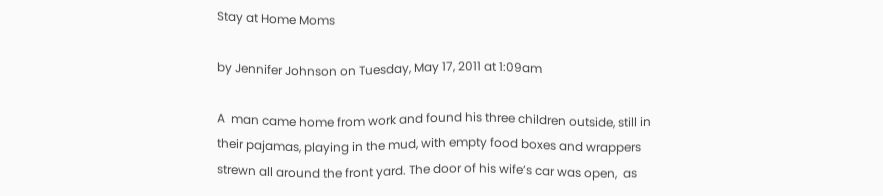Stay at Home Moms

by Jennifer Johnson on Tuesday, May 17, 2011 at 1:09am

A  man came home from work and found his three children outside, still in  their pajamas, playing in the mud, with empty food boxes and wrappers  strewn all around the front yard. The door of his wife’s car was open,  as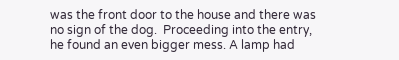was the front door to the house and there was no sign of the dog.  Proceeding into the entry, he found an even bigger mess. A lamp had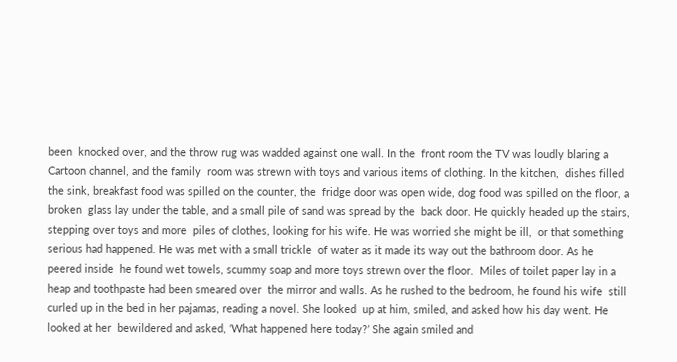been  knocked over, and the throw rug was wadded against one wall. In the  front room the TV was loudly blaring a Cartoon channel, and the family  room was strewn with toys and various items of clothing. In the kitchen,  dishes filled the sink, breakfast food was spilled on the counter, the  fridge door was open wide, dog food was spilled on the floor, a broken  glass lay under the table, and a small pile of sand was spread by the  back door. He quickly headed up the stairs, stepping over toys and more  piles of clothes, looking for his wife. He was worried she might be ill,  or that something serious had happened. He was met with a small trickle  of water as it made its way out the bathroom door. As he peered inside  he found wet towels, scummy soap and more toys strewn over the floor.  Miles of toilet paper lay in a heap and toothpaste had been smeared over  the mirror and walls. As he rushed to the bedroom, he found his wife  still curled up in the bed in her pajamas, reading a novel. She looked  up at him, smiled, and asked how his day went. He looked at her  bewildered and asked, ‘What happened here today?’ She again smiled and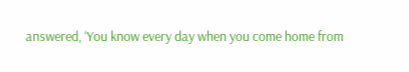answered, ‘You know every day when you come home from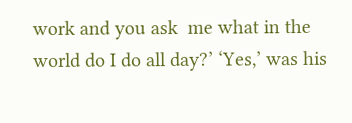work and you ask  me what in the world do I do all day?’ ‘Yes,’ was his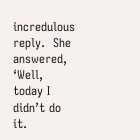incredulous reply.  She answered, ‘Well, today I didn’t do it.